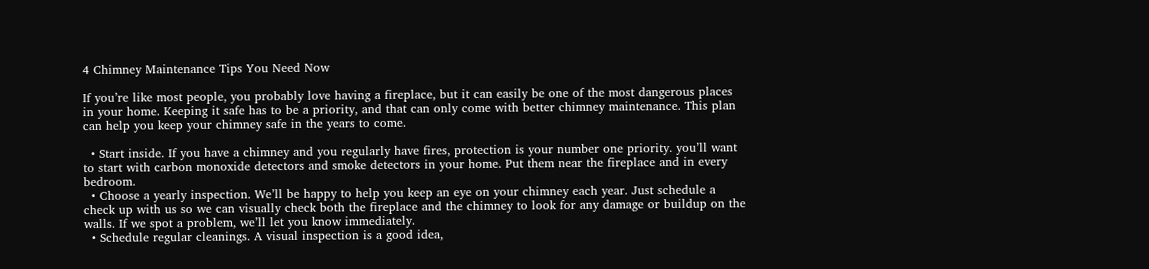4 Chimney Maintenance Tips You Need Now

If you’re like most people, you probably love having a fireplace, but it can easily be one of the most dangerous places in your home. Keeping it safe has to be a priority, and that can only come with better chimney maintenance. This plan can help you keep your chimney safe in the years to come.

  • Start inside. If you have a chimney and you regularly have fires, protection is your number one priority. you’ll want to start with carbon monoxide detectors and smoke detectors in your home. Put them near the fireplace and in every bedroom.
  • Choose a yearly inspection. We’ll be happy to help you keep an eye on your chimney each year. Just schedule a check up with us so we can visually check both the fireplace and the chimney to look for any damage or buildup on the walls. If we spot a problem, we’ll let you know immediately.
  • Schedule regular cleanings. A visual inspection is a good idea,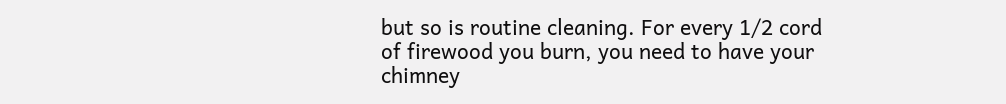but so is routine cleaning. For every 1/2 cord of firewood you burn, you need to have your chimney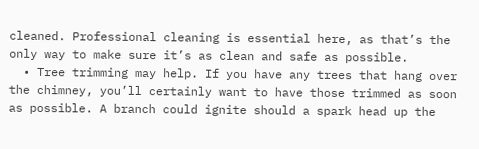cleaned. Professional cleaning is essential here, as that’s the only way to make sure it’s as clean and safe as possible.
  • Tree trimming may help. If you have any trees that hang over the chimney, you’ll certainly want to have those trimmed as soon as possible. A branch could ignite should a spark head up the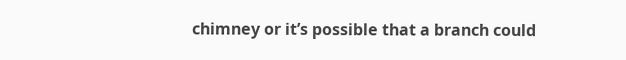chimney or it’s possible that a branch could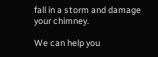fall in a storm and damage your chimney.

We can help you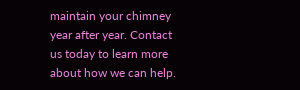maintain your chimney year after year. Contact us today to learn more about how we can help.